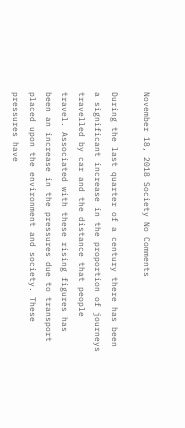November 18, 2018 Society No Comments

During the last quarter of a century there has been a significant increase in the proportion of journeys travelled by car and the distance that people travel. Associated with these rising figures has been an increase in the pressures due to transport placed upon the environment and society. These pressures have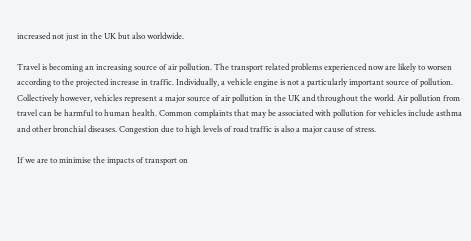increased not just in the UK but also worldwide.

Travel is becoming an increasing source of air pollution. The transport related problems experienced now are likely to worsen according to the projected increase in traffic. Individually, a vehicle engine is not a particularly important source of pollution. Collectively however, vehicles represent a major source of air pollution in the UK and throughout the world. Air pollution from travel can be harmful to human health. Common complaints that may be associated with pollution for vehicles include asthma and other bronchial diseases. Congestion due to high levels of road traffic is also a major cause of stress.

If we are to minimise the impacts of transport on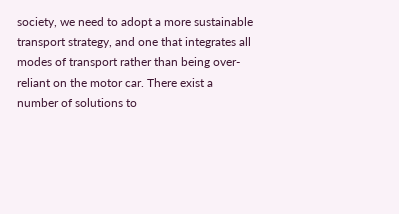society, we need to adopt a more sustainable transport strategy, and one that integrates all modes of transport rather than being over-reliant on the motor car. There exist a number of solutions to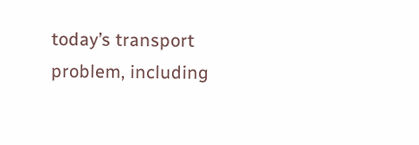today’s transport problem, including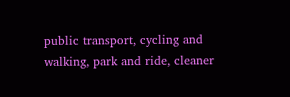public transport, cycling and walking, park and ride, cleaner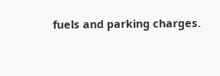fuels and parking charges.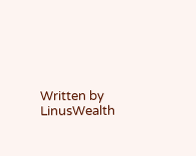Written by LinusWealth